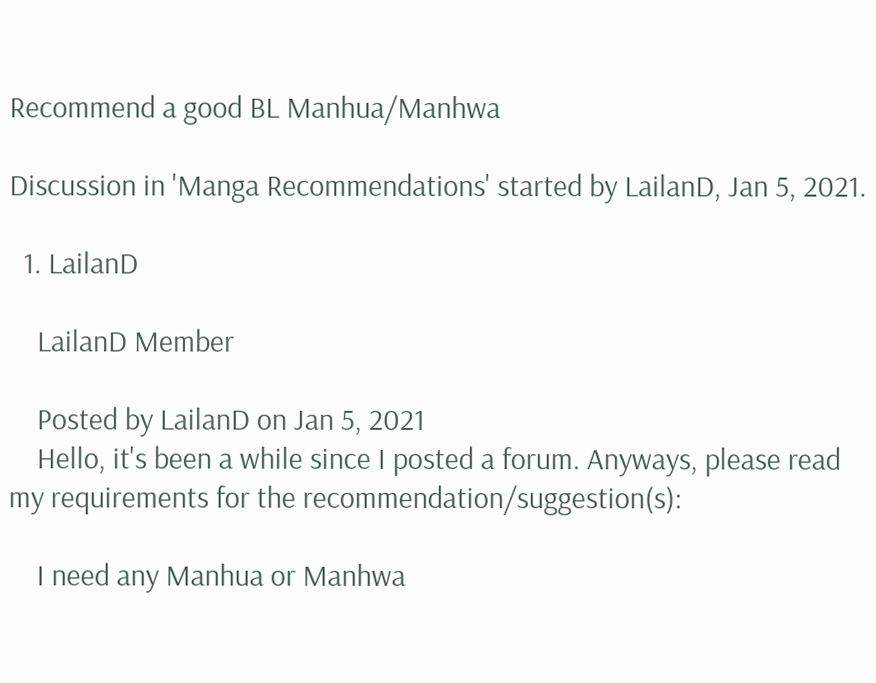Recommend a good BL Manhua/Manhwa

Discussion in 'Manga Recommendations' started by LailanD, Jan 5, 2021.

  1. LailanD

    LailanD Member

    Posted by LailanD on Jan 5, 2021
    Hello, it's been a while since I posted a forum. Anyways, please read my requirements for the recommendation/suggestion(s):

    I need any Manhua or Manhwa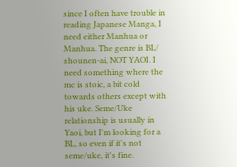since I often have trouble in reading Japanese Manga, I need either Manhua or Manhua. The genre is BL/ shounen-ai, NOT YAOI. I need something where the mc is stoic, a bit cold towards others except with his uke. Seme/Uke relationship is usually in Yaoi, but I'm looking for a BL, so even if it's not seme/uke, it's fine.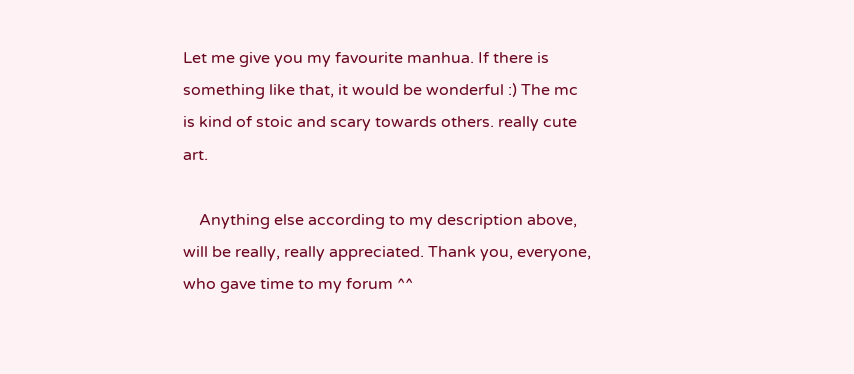Let me give you my favourite manhua. If there is something like that, it would be wonderful :) The mc is kind of stoic and scary towards others. really cute art.

    Anything else according to my description above, will be really, really appreciated. Thank you, everyone, who gave time to my forum ^^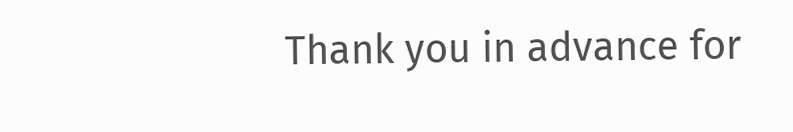Thank you in advance for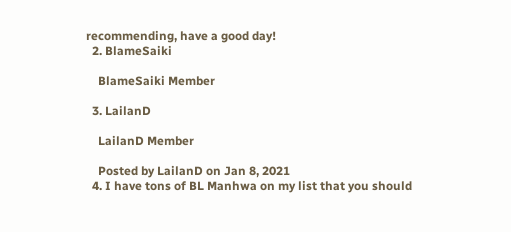recommending, have a good day!
  2. BlameSaiki

    BlameSaiki Member

  3. LailanD

    LailanD Member

    Posted by LailanD on Jan 8, 2021
  4. I have tons of BL Manhwa on my list that you should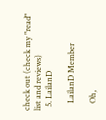check out (check my "read" list and reviews)
  5. LailanD

    LailanD Member

    Oh,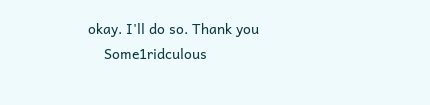okay. I'll do so. Thank you
    Some1ridculous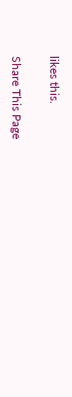likes this.

Share This Page